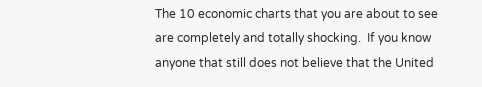The 10 economic charts that you are about to see are completely and totally shocking.  If you know anyone that still does not believe that the United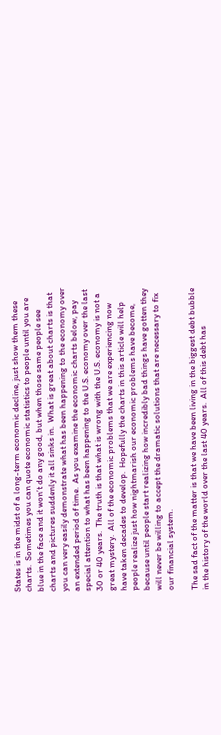States is in the midst of a long-term economic decline, just show them these charts.  Sometimes you can quote economic statistics to people until you are blue in the face and it won’t do any good, but when those same people see charts and pictures suddenly it all sinks in.  What is great about charts is that you can very easily demonstrate what has been happening to the economy over an extended period of time.  As you examine the economic charts below, pay special attention to what has been happening to the U.S. economy over the last 30 or 40 years.  The truth is that what is wrong with the U.S. economy is not a great mystery.  All of the economic problems that we are experiencing now have taken decades to develop.  Hopefully the charts in this article will help people realize just how nightmarish our economic problems have become, because until people start realizing how incredibly bad things have gotten they will never be willing to accept the dramatic solutions that are necessary to fix our financial system.

The sad fact of the matter is that we have been living in the biggest debt bubble in the history of the world over the last 40 years.  All of this debt has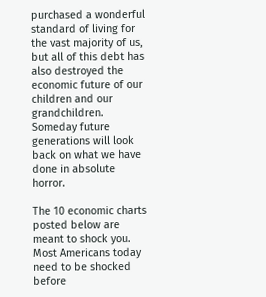purchased a wonderful standard of living for the vast majority of us, but all of this debt has also destroyed the economic future of our children and our grandchildren.  Someday future generations will look back on what we have done in absolute horror.

The 10 economic charts posted below are meant to shock you.  Most Americans today need to be shocked before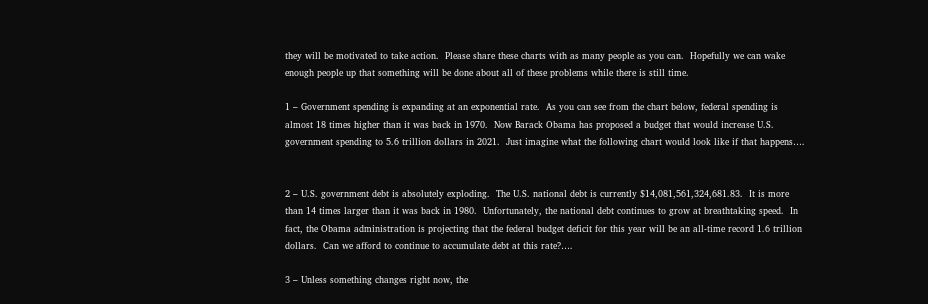they will be motivated to take action.  Please share these charts with as many people as you can.  Hopefully we can wake enough people up that something will be done about all of these problems while there is still time.

1 – Government spending is expanding at an exponential rate.  As you can see from the chart below, federal spending is almost 18 times higher than it was back in 1970.  Now Barack Obama has proposed a budget that would increase U.S. government spending to 5.6 trillion dollars in 2021.  Just imagine what the following chart would look like if that happens….


2 – U.S. government debt is absolutely exploding.  The U.S. national debt is currently $14,081,561,324,681.83.  It is more than 14 times larger than it was back in 1980.  Unfortunately, the national debt continues to grow at breathtaking speed.  In fact, the Obama administration is projecting that the federal budget deficit for this year will be an all-time record 1.6 trillion dollars.  Can we afford to continue to accumulate debt at this rate?….

3 – Unless something changes right now, the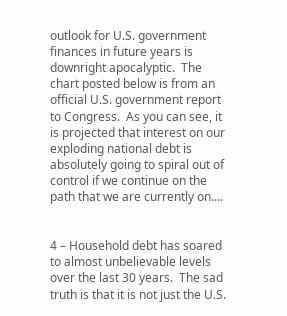outlook for U.S. government finances in future years is downright apocalyptic.  The chart posted below is from an official U.S. government report to Congress.  As you can see, it is projected that interest on our exploding national debt is absolutely going to spiral out of control if we continue on the path that we are currently on….


4 – Household debt has soared to almost unbelievable levels over the last 30 years.  The sad truth is that it is not just the U.S.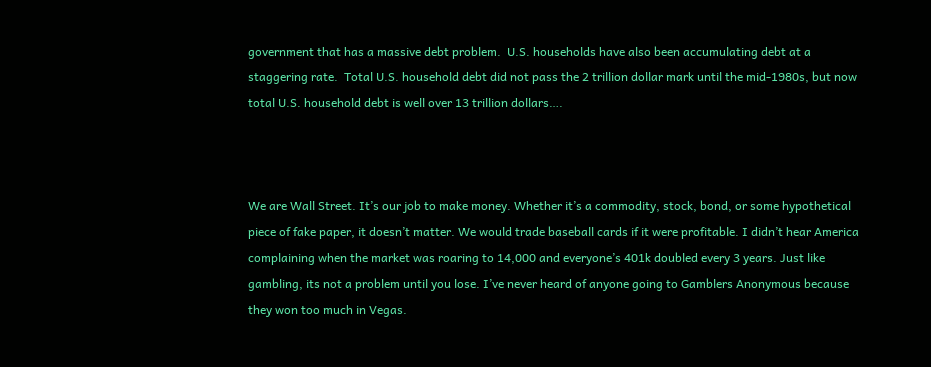government that has a massive debt problem.  U.S. households have also been accumulating debt at a staggering rate.  Total U.S. household debt did not pass the 2 trillion dollar mark until the mid-1980s, but now total U.S. household debt is well over 13 trillion dollars….



We are Wall Street. It’s our job to make money. Whether it’s a commodity, stock, bond, or some hypothetical piece of fake paper, it doesn’t matter. We would trade baseball cards if it were profitable. I didn’t hear America complaining when the market was roaring to 14,000 and everyone’s 401k doubled every 3 years. Just like gambling, its not a problem until you lose. I’ve never heard of anyone going to Gamblers Anonymous because they won too much in Vegas.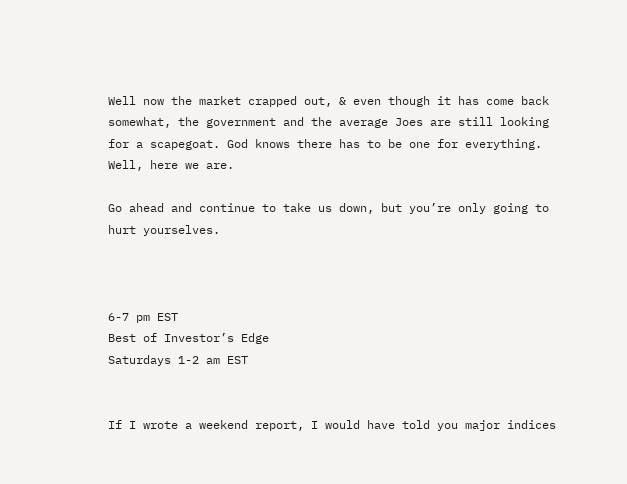Well now the market crapped out, & even though it has come back somewhat, the government and the average Joes are still looking for a scapegoat. God knows there has to be one for everything. Well, here we are.

Go ahead and continue to take us down, but you’re only going to hurt yourselves.



6-7 pm EST
Best of Investor’s Edge
Saturdays 1-2 am EST


If I wrote a weekend report, I would have told you major indices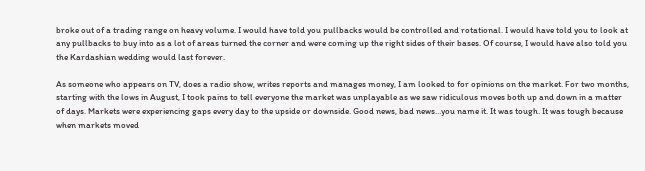broke out of a trading range on heavy volume. I would have told you pullbacks would be controlled and rotational. I would have told you to look at any pullbacks to buy into as a lot of areas turned the corner and were coming up the right sides of their bases. Of course, I would have also told you the Kardashian wedding would last forever.

As someone who appears on TV, does a radio show, writes reports and manages money, I am looked to for opinions on the market. For two months, starting with the lows in August, I took pains to tell everyone the market was unplayable as we saw ridiculous moves both up and down in a matter of days. Markets were experiencing gaps every day to the upside or downside. Good news, bad news…you name it. It was tough. It was tough because when markets moved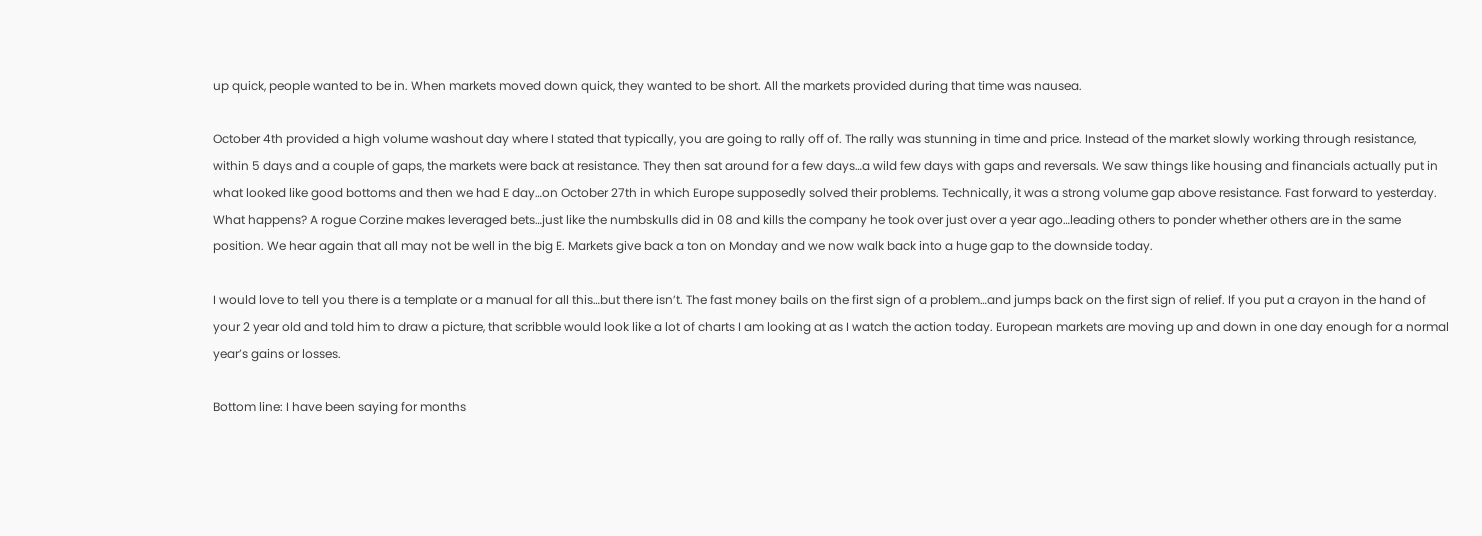up quick, people wanted to be in. When markets moved down quick, they wanted to be short. All the markets provided during that time was nausea.

October 4th provided a high volume washout day where I stated that typically, you are going to rally off of. The rally was stunning in time and price. Instead of the market slowly working through resistance, within 5 days and a couple of gaps, the markets were back at resistance. They then sat around for a few days…a wild few days with gaps and reversals. We saw things like housing and financials actually put in what looked like good bottoms and then we had E day…on October 27th in which Europe supposedly solved their problems. Technically, it was a strong volume gap above resistance. Fast forward to yesterday. What happens? A rogue Corzine makes leveraged bets…just like the numbskulls did in 08 and kills the company he took over just over a year ago…leading others to ponder whether others are in the same position. We hear again that all may not be well in the big E. Markets give back a ton on Monday and we now walk back into a huge gap to the downside today.

I would love to tell you there is a template or a manual for all this…but there isn’t. The fast money bails on the first sign of a problem…and jumps back on the first sign of relief. If you put a crayon in the hand of your 2 year old and told him to draw a picture, that scribble would look like a lot of charts I am looking at as I watch the action today. European markets are moving up and down in one day enough for a normal year’s gains or losses.

Bottom line: I have been saying for months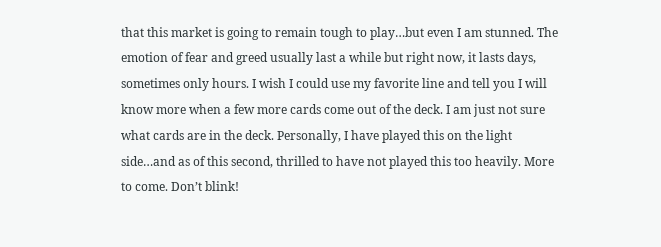that this market is going to remain tough to play…but even I am stunned. The emotion of fear and greed usually last a while but right now, it lasts days, sometimes only hours. I wish I could use my favorite line and tell you I will know more when a few more cards come out of the deck. I am just not sure what cards are in the deck. Personally, I have played this on the light side…and as of this second, thrilled to have not played this too heavily. More to come. Don’t blink!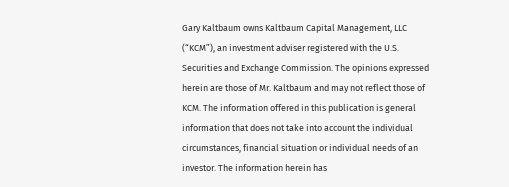Gary Kaltbaum owns Kaltbaum Capital Management, LLC (“KCM”), an investment adviser registered with the U.S. Securities and Exchange Commission. The opinions expressed herein are those of Mr. Kaltbaum and may not reflect those of KCM. The information offered in this publication is general information that does not take into account the individual circumstances, financial situation or individual needs of an investor. The information herein has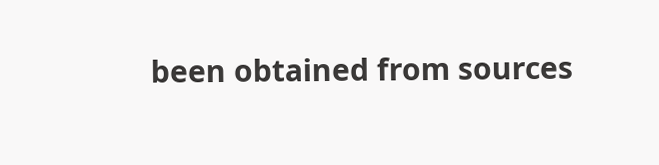been obtained from sources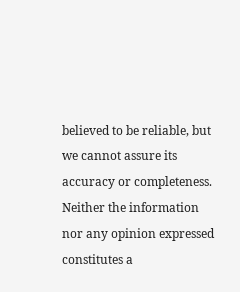believed to be reliable, but we cannot assure its accuracy or completeness. Neither the information nor any opinion expressed constitutes a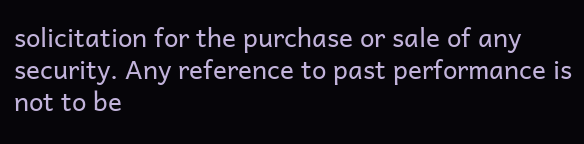solicitation for the purchase or sale of any security. Any reference to past performance is not to be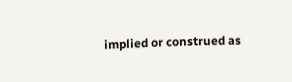implied or construed as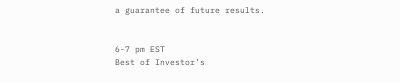a guarantee of future results.


6-7 pm EST
Best of Investor’s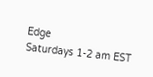Edge
Saturdays 1-2 am EST